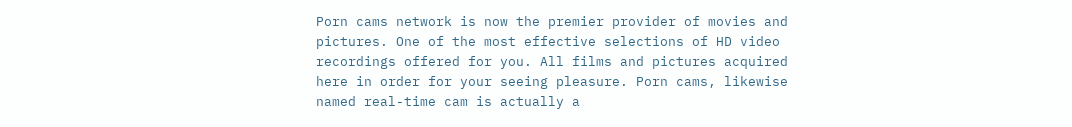Porn cams network is now the premier provider of movies and pictures. One of the most effective selections of HD video recordings offered for you. All films and pictures acquired here in order for your seeing pleasure. Porn cams, likewise named real-time cam is actually a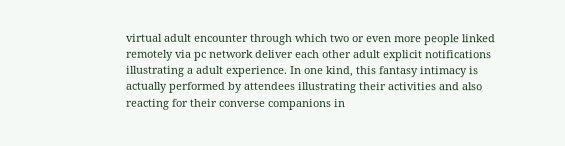virtual adult encounter through which two or even more people linked remotely via pc network deliver each other adult explicit notifications illustrating a adult experience. In one kind, this fantasy intimacy is actually performed by attendees illustrating their activities and also reacting for their converse companions in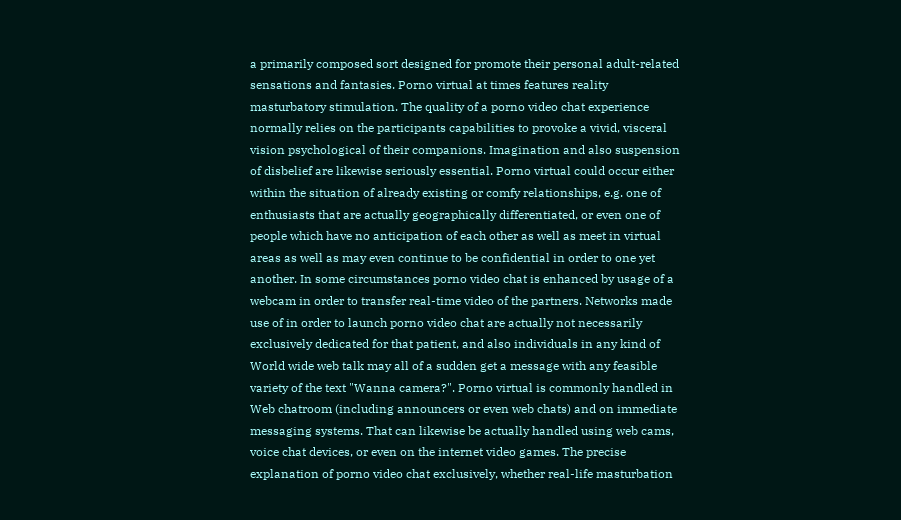a primarily composed sort designed for promote their personal adult-related sensations and fantasies. Porno virtual at times features reality masturbatory stimulation. The quality of a porno video chat experience normally relies on the participants capabilities to provoke a vivid, visceral vision psychological of their companions. Imagination and also suspension of disbelief are likewise seriously essential. Porno virtual could occur either within the situation of already existing or comfy relationships, e.g. one of enthusiasts that are actually geographically differentiated, or even one of people which have no anticipation of each other as well as meet in virtual areas as well as may even continue to be confidential in order to one yet another. In some circumstances porno video chat is enhanced by usage of a webcam in order to transfer real-time video of the partners. Networks made use of in order to launch porno video chat are actually not necessarily exclusively dedicated for that patient, and also individuals in any kind of World wide web talk may all of a sudden get a message with any feasible variety of the text "Wanna camera?". Porno virtual is commonly handled in Web chatroom (including announcers or even web chats) and on immediate messaging systems. That can likewise be actually handled using web cams, voice chat devices, or even on the internet video games. The precise explanation of porno video chat exclusively, whether real-life masturbation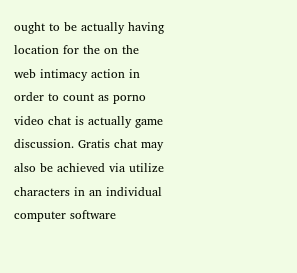ought to be actually having location for the on the web intimacy action in order to count as porno video chat is actually game discussion. Gratis chat may also be achieved via utilize characters in an individual computer software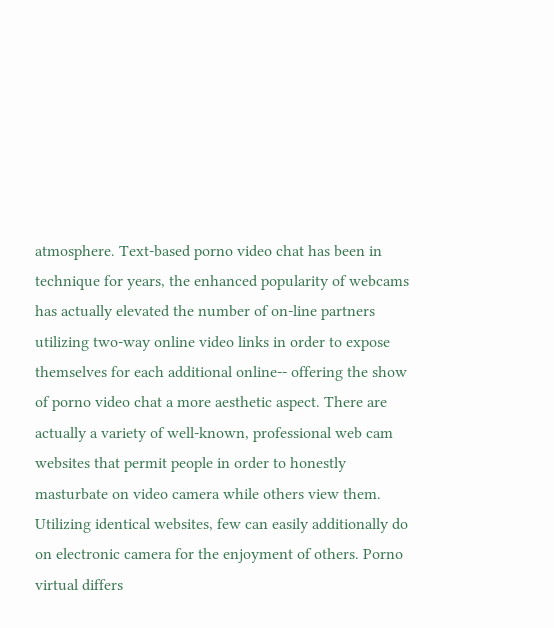atmosphere. Text-based porno video chat has been in technique for years, the enhanced popularity of webcams has actually elevated the number of on-line partners utilizing two-way online video links in order to expose themselves for each additional online-- offering the show of porno video chat a more aesthetic aspect. There are actually a variety of well-known, professional web cam websites that permit people in order to honestly masturbate on video camera while others view them. Utilizing identical websites, few can easily additionally do on electronic camera for the enjoyment of others. Porno virtual differs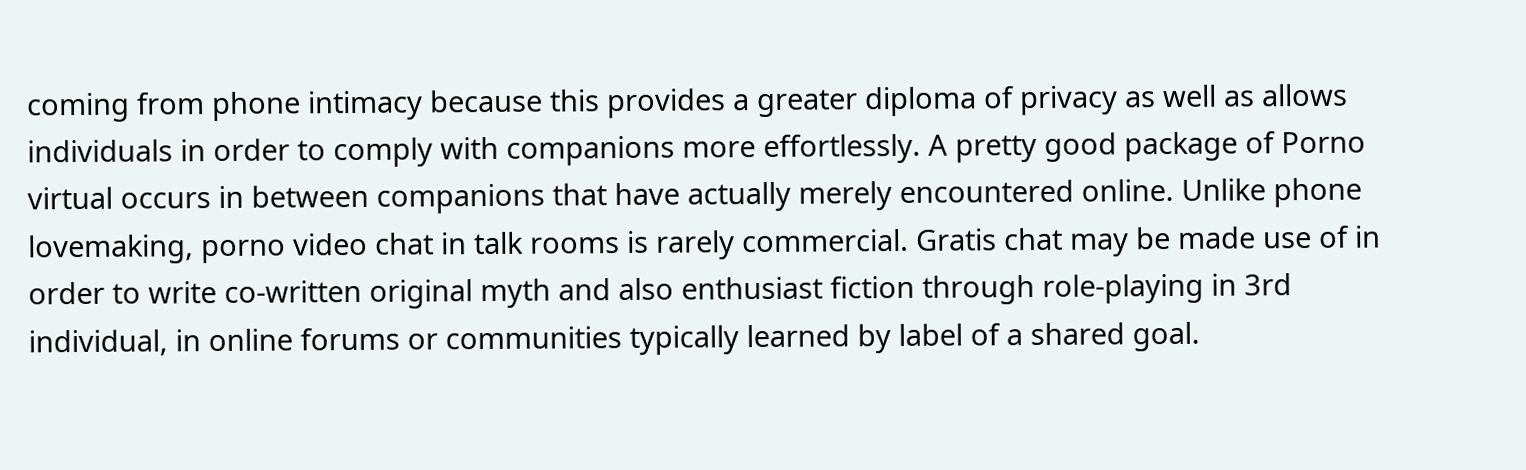coming from phone intimacy because this provides a greater diploma of privacy as well as allows individuals in order to comply with companions more effortlessly. A pretty good package of Porno virtual occurs in between companions that have actually merely encountered online. Unlike phone lovemaking, porno video chat in talk rooms is rarely commercial. Gratis chat may be made use of in order to write co-written original myth and also enthusiast fiction through role-playing in 3rd individual, in online forums or communities typically learned by label of a shared goal.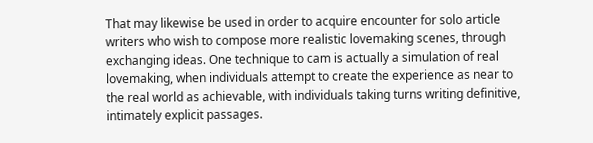That may likewise be used in order to acquire encounter for solo article writers who wish to compose more realistic lovemaking scenes, through exchanging ideas. One technique to cam is actually a simulation of real lovemaking, when individuals attempt to create the experience as near to the real world as achievable, with individuals taking turns writing definitive, intimately explicit passages.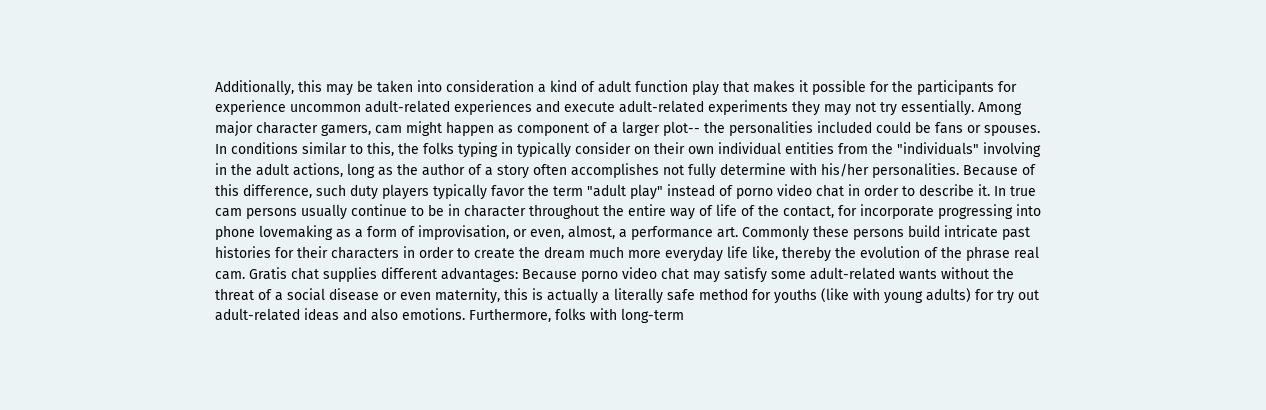Additionally, this may be taken into consideration a kind of adult function play that makes it possible for the participants for experience uncommon adult-related experiences and execute adult-related experiments they may not try essentially. Among major character gamers, cam might happen as component of a larger plot-- the personalities included could be fans or spouses. In conditions similar to this, the folks typing in typically consider on their own individual entities from the "individuals" involving in the adult actions, long as the author of a story often accomplishes not fully determine with his/her personalities. Because of this difference, such duty players typically favor the term "adult play" instead of porno video chat in order to describe it. In true cam persons usually continue to be in character throughout the entire way of life of the contact, for incorporate progressing into phone lovemaking as a form of improvisation, or even, almost, a performance art. Commonly these persons build intricate past histories for their characters in order to create the dream much more everyday life like, thereby the evolution of the phrase real cam. Gratis chat supplies different advantages: Because porno video chat may satisfy some adult-related wants without the threat of a social disease or even maternity, this is actually a literally safe method for youths (like with young adults) for try out adult-related ideas and also emotions. Furthermore, folks with long-term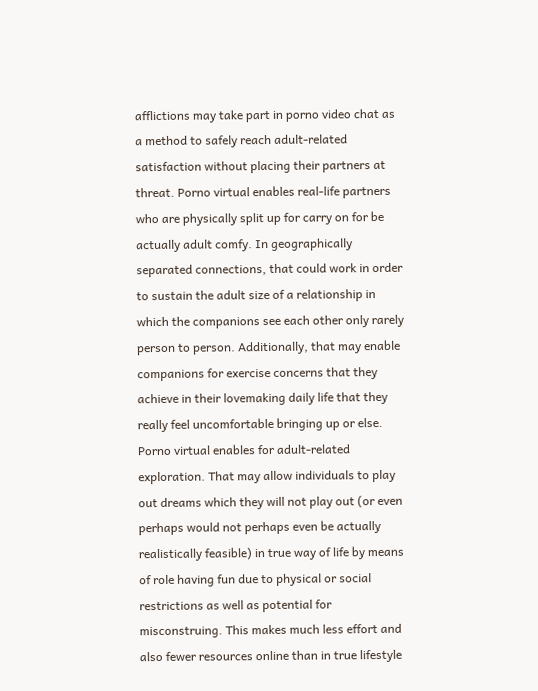afflictions may take part in porno video chat as a method to safely reach adult-related satisfaction without placing their partners at threat. Porno virtual enables real-life partners who are physically split up for carry on for be actually adult comfy. In geographically separated connections, that could work in order to sustain the adult size of a relationship in which the companions see each other only rarely person to person. Additionally, that may enable companions for exercise concerns that they achieve in their lovemaking daily life that they really feel uncomfortable bringing up or else. Porno virtual enables for adult-related exploration. That may allow individuals to play out dreams which they will not play out (or even perhaps would not perhaps even be actually realistically feasible) in true way of life by means of role having fun due to physical or social restrictions as well as potential for misconstruing. This makes much less effort and also fewer resources online than in true lifestyle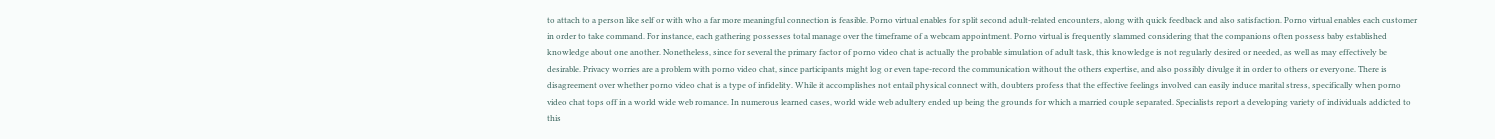to attach to a person like self or with who a far more meaningful connection is feasible. Porno virtual enables for split second adult-related encounters, along with quick feedback and also satisfaction. Porno virtual enables each customer in order to take command. For instance, each gathering possesses total manage over the timeframe of a webcam appointment. Porno virtual is frequently slammed considering that the companions often possess baby established knowledge about one another. Nonetheless, since for several the primary factor of porno video chat is actually the probable simulation of adult task, this knowledge is not regularly desired or needed, as well as may effectively be desirable. Privacy worries are a problem with porno video chat, since participants might log or even tape-record the communication without the others expertise, and also possibly divulge it in order to others or everyone. There is disagreement over whether porno video chat is a type of infidelity. While it accomplishes not entail physical connect with, doubters profess that the effective feelings involved can easily induce marital stress, specifically when porno video chat tops off in a world wide web romance. In numerous learned cases, world wide web adultery ended up being the grounds for which a married couple separated. Specialists report a developing variety of individuals addicted to this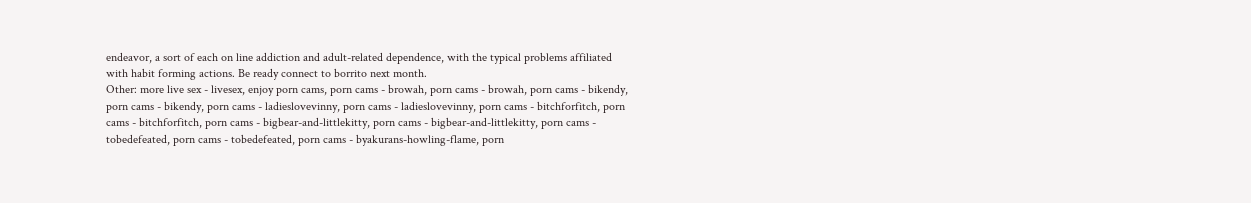endeavor, a sort of each on line addiction and adult-related dependence, with the typical problems affiliated with habit forming actions. Be ready connect to borrito next month.
Other: more live sex - livesex, enjoy porn cams, porn cams - browah, porn cams - browah, porn cams - bikendy, porn cams - bikendy, porn cams - ladieslovevinny, porn cams - ladieslovevinny, porn cams - bitchforfitch, porn cams - bitchforfitch, porn cams - bigbear-and-littlekitty, porn cams - bigbear-and-littlekitty, porn cams - tobedefeated, porn cams - tobedefeated, porn cams - byakurans-howling-flame, porn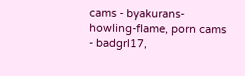cams - byakurans-howling-flame, porn cams - badgrl17,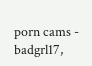porn cams - badgrl17,